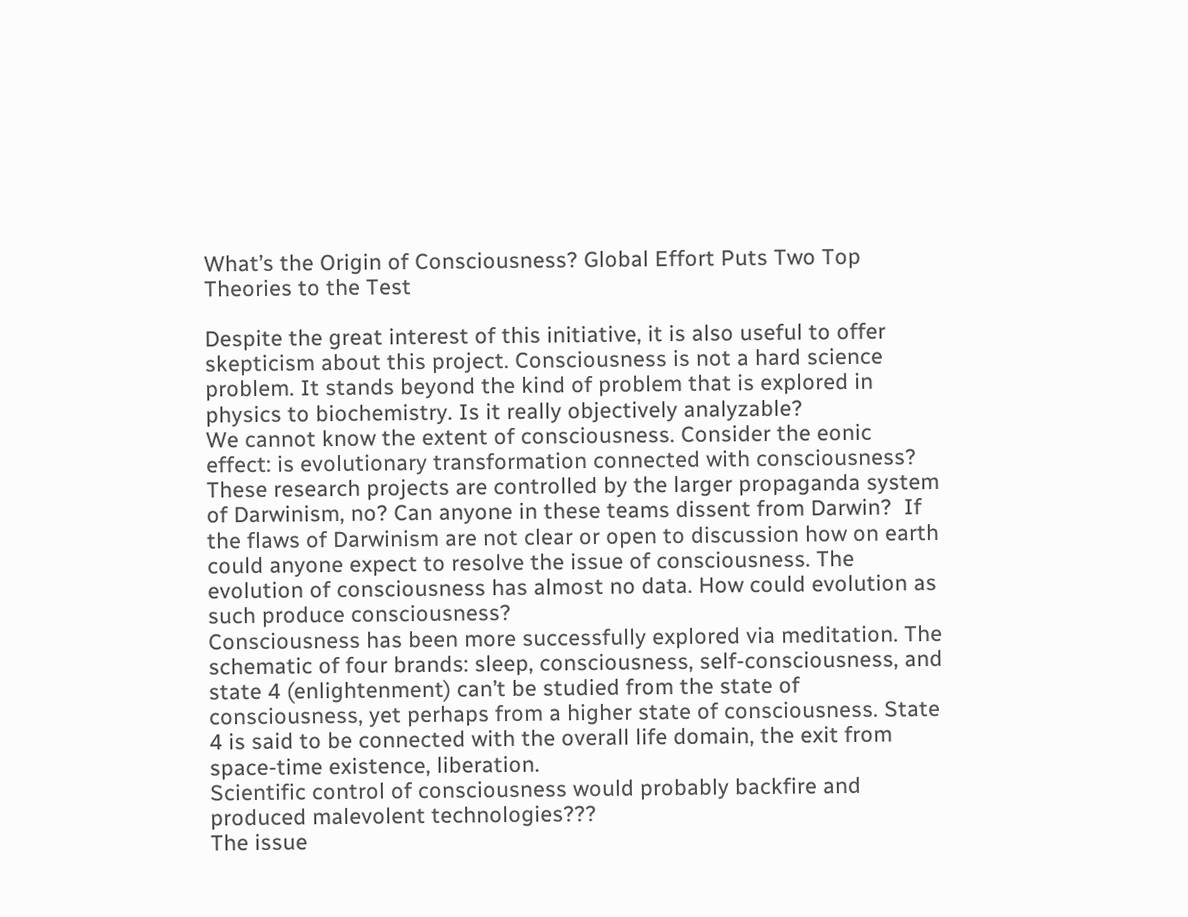What’s the Origin of Consciousness? Global Effort Puts Two Top Theories to the Test

Despite the great interest of this initiative, it is also useful to offer skepticism about this project. Consciousness is not a hard science problem. It stands beyond the kind of problem that is explored in physics to biochemistry. Is it really objectively analyzable?
We cannot know the extent of consciousness. Consider the eonic effect: is evolutionary transformation connected with consciousness? These research projects are controlled by the larger propaganda system of Darwinism, no? Can anyone in these teams dissent from Darwin?  If the flaws of Darwinism are not clear or open to discussion how on earth could anyone expect to resolve the issue of consciousness. The evolution of consciousness has almost no data. How could evolution as such produce consciousness?
Consciousness has been more successfully explored via meditation. The schematic of four brands: sleep, consciousness, self-consciousness, and state 4 (enlightenment) can’t be studied from the state of consciousness, yet perhaps from a higher state of consciousness. State 4 is said to be connected with the overall life domain, the exit from space-time existence, liberation.
Scientific control of consciousness would probably backfire and produced malevolent technologies???
The issue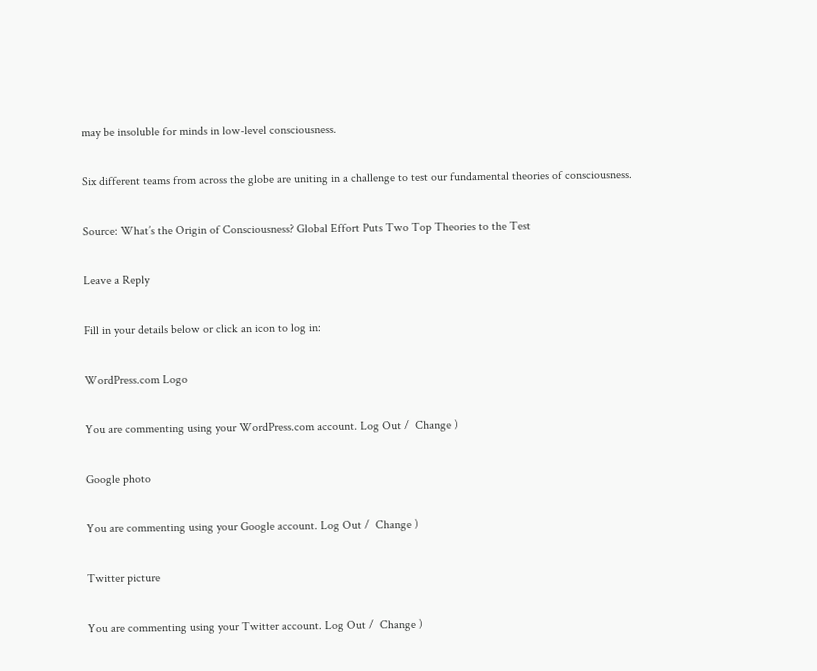may be insoluble for minds in low-level consciousness.

Six different teams from across the globe are uniting in a challenge to test our fundamental theories of consciousness.

Source: What’s the Origin of Consciousness? Global Effort Puts Two Top Theories to the Test

Leave a Reply

Fill in your details below or click an icon to log in:

WordPress.com Logo

You are commenting using your WordPress.com account. Log Out /  Change )

Google photo

You are commenting using your Google account. Log Out /  Change )

Twitter picture

You are commenting using your Twitter account. Log Out /  Change )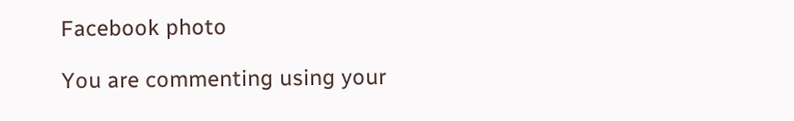Facebook photo

You are commenting using your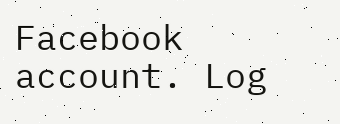Facebook account. Log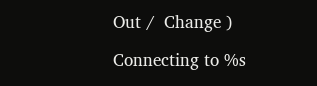Out /  Change )

Connecting to %s